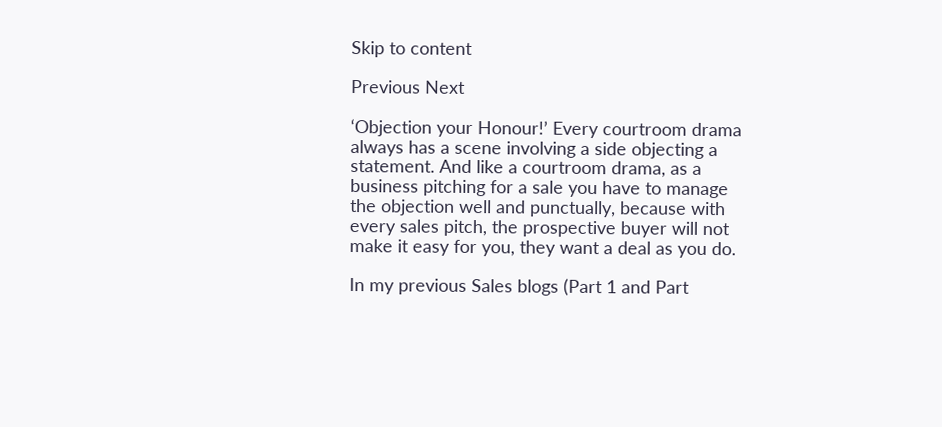Skip to content

Previous Next

‘Objection your Honour!’ Every courtroom drama always has a scene involving a side objecting a statement. And like a courtroom drama, as a business pitching for a sale you have to manage the objection well and punctually, because with every sales pitch, the prospective buyer will not make it easy for you, they want a deal as you do.

In my previous Sales blogs (Part 1 and Part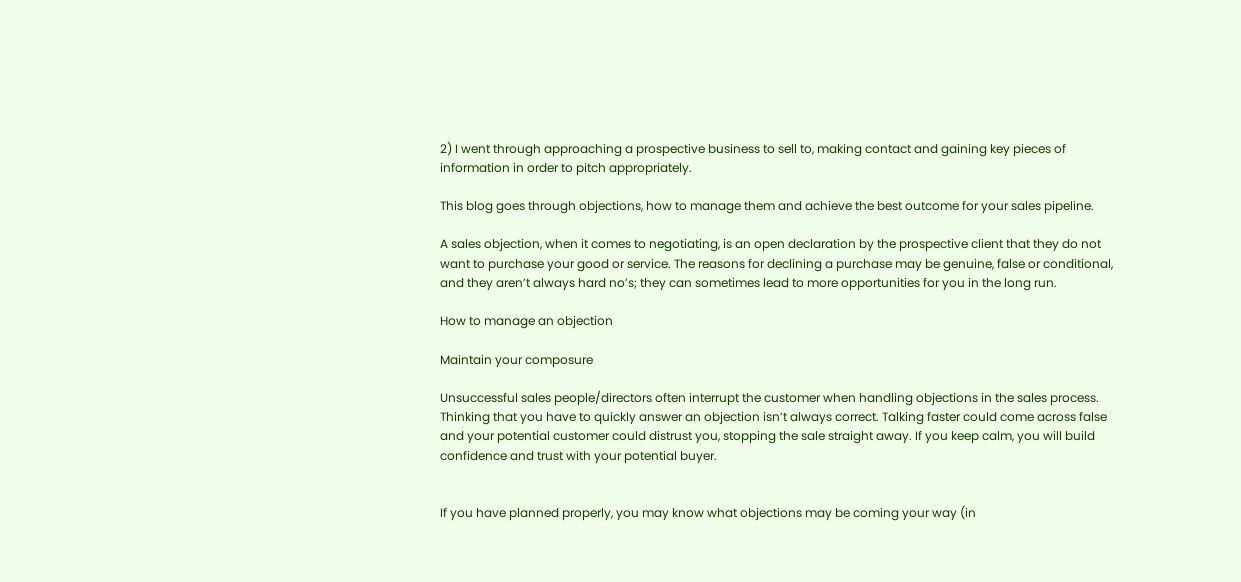2) I went through approaching a prospective business to sell to, making contact and gaining key pieces of information in order to pitch appropriately.

This blog goes through objections, how to manage them and achieve the best outcome for your sales pipeline.

A sales objection, when it comes to negotiating, is an open declaration by the prospective client that they do not want to purchase your good or service. The reasons for declining a purchase may be genuine, false or conditional, and they aren’t always hard no’s; they can sometimes lead to more opportunities for you in the long run.

How to manage an objection

Maintain your composure

Unsuccessful sales people/directors often interrupt the customer when handling objections in the sales process. Thinking that you have to quickly answer an objection isn’t always correct. Talking faster could come across false and your potential customer could distrust you, stopping the sale straight away. If you keep calm, you will build confidence and trust with your potential buyer.


If you have planned properly, you may know what objections may be coming your way (in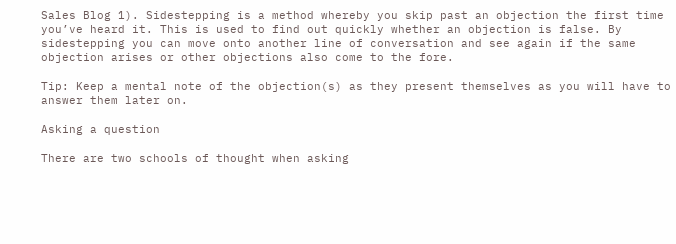Sales Blog 1). Sidestepping is a method whereby you skip past an objection the first time you’ve heard it. This is used to find out quickly whether an objection is false. By sidestepping you can move onto another line of conversation and see again if the same objection arises or other objections also come to the fore.

Tip: Keep a mental note of the objection(s) as they present themselves as you will have to answer them later on.

Asking a question

There are two schools of thought when asking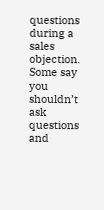questions during a sales objection. Some say you shouldn’t ask questions and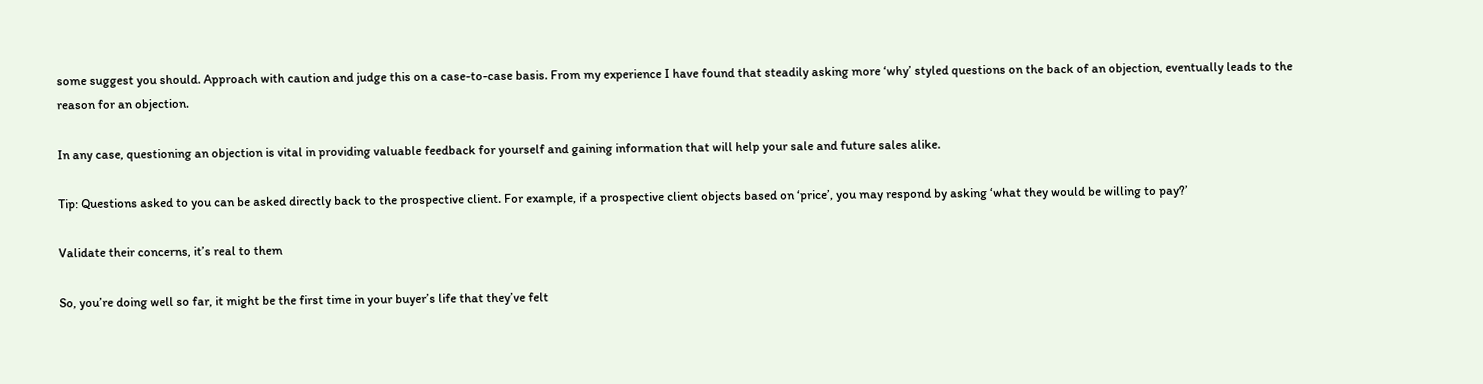some suggest you should. Approach with caution and judge this on a case-to-case basis. From my experience I have found that steadily asking more ‘why’ styled questions on the back of an objection, eventually leads to the reason for an objection.

In any case, questioning an objection is vital in providing valuable feedback for yourself and gaining information that will help your sale and future sales alike.

Tip: Questions asked to you can be asked directly back to the prospective client. For example, if a prospective client objects based on ‘price’, you may respond by asking ‘what they would be willing to pay?’

Validate their concerns, it’s real to them

So, you’re doing well so far, it might be the first time in your buyer’s life that they’ve felt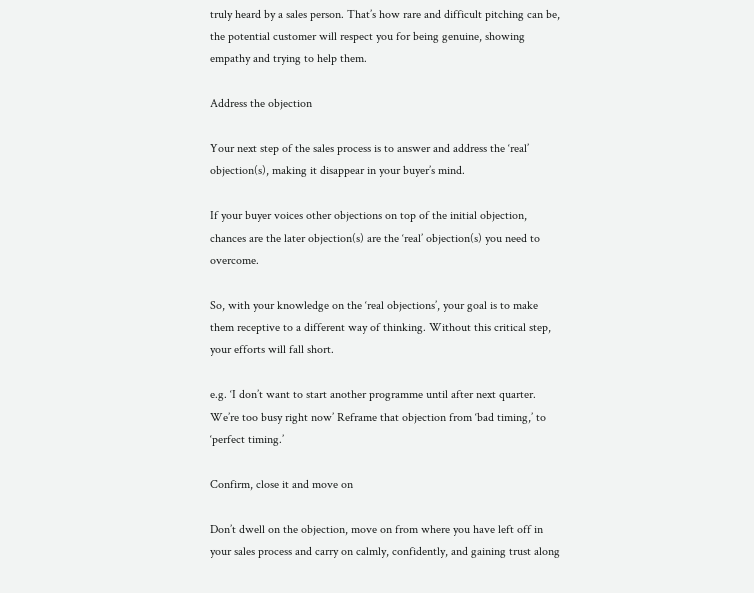truly heard by a sales person. That’s how rare and difficult pitching can be, the potential customer will respect you for being genuine, showing empathy and trying to help them.

Address the objection

Your next step of the sales process is to answer and address the ‘real’ objection(s), making it disappear in your buyer’s mind.

If your buyer voices other objections on top of the initial objection, chances are the later objection(s) are the ‘real’ objection(s) you need to overcome.

So, with your knowledge on the ‘real objections’, your goal is to make them receptive to a different way of thinking. Without this critical step, your efforts will fall short.

e.g. ‘I don’t want to start another programme until after next quarter. We’re too busy right now’ Reframe that objection from ‘bad timing,’ to ‘perfect timing.’

Confirm, close it and move on

Don’t dwell on the objection, move on from where you have left off in your sales process and carry on calmly, confidently, and gaining trust along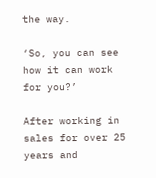the way.

‘So, you can see how it can work for you?’

After working in sales for over 25 years and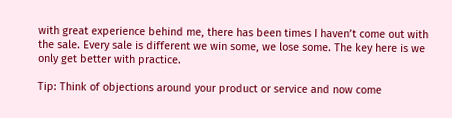with great experience behind me, there has been times I haven’t come out with the sale. Every sale is different we win some, we lose some. The key here is we only get better with practice.

Tip: Think of objections around your product or service and now come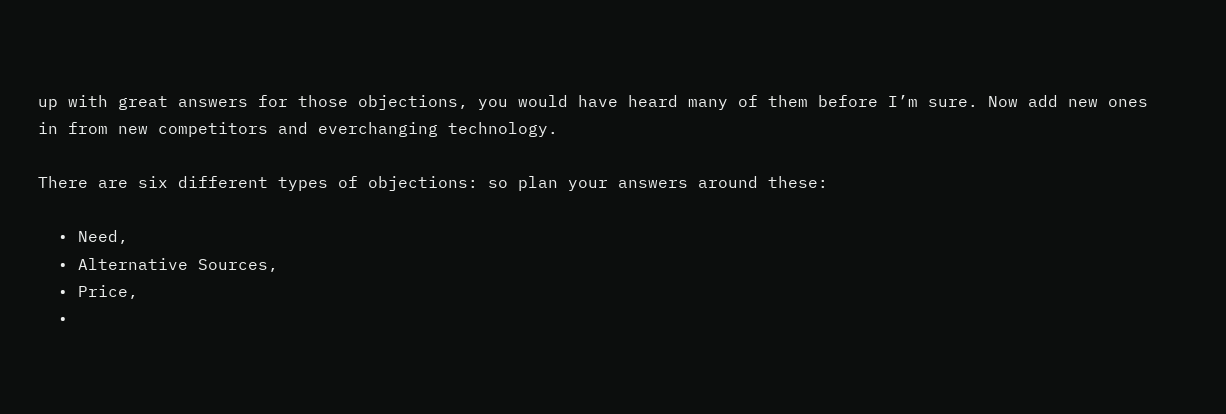up with great answers for those objections, you would have heard many of them before I’m sure. Now add new ones in from new competitors and everchanging technology.

There are six different types of objections: so plan your answers around these:

  • Need,
  • Alternative Sources,
  • Price,
  •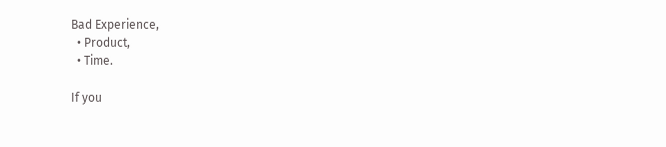Bad Experience,
  • Product,
  • Time.

If you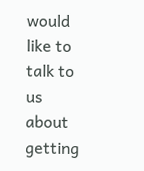would like to talk to us about getting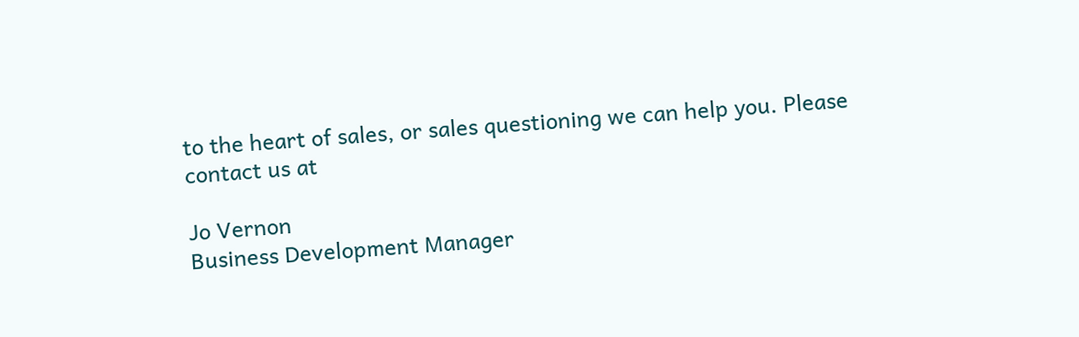to the heart of sales, or sales questioning we can help you. Please contact us at

Jo Vernon
Business Development Manager